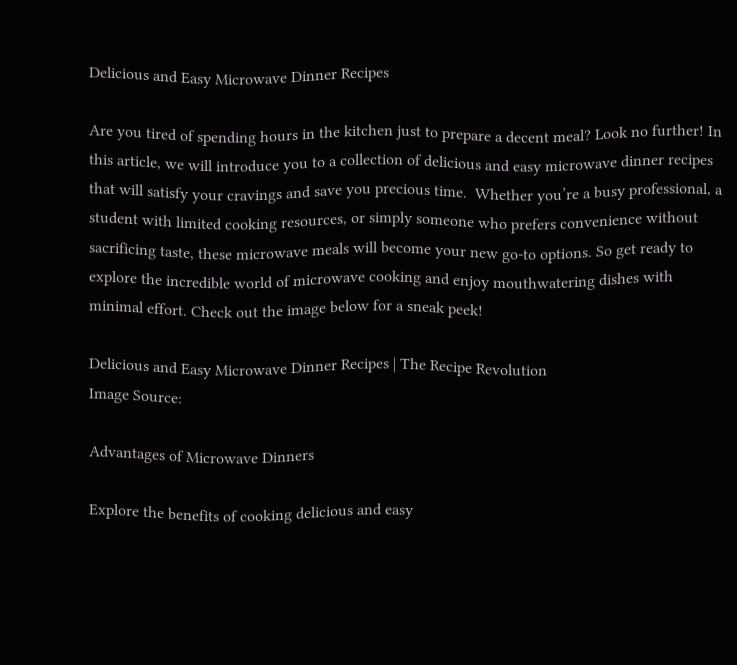Delicious and Easy Microwave Dinner Recipes

Are you tired of spending hours in the kitchen just to prepare a decent meal? Look no further! In this article, we will introduce you to a collection of delicious and easy microwave dinner recipes that will satisfy your cravings and save you precious time.  Whether you’re a busy professional, a student with limited cooking resources, or simply someone who prefers convenience without sacrificing taste, these microwave meals will become your new go-to options. So get ready to explore the incredible world of microwave cooking and enjoy mouthwatering dishes with minimal effort. Check out the image below for a sneak peek!

Delicious and Easy Microwave Dinner Recipes | The Recipe Revolution
Image Source:

Advantages of Microwave Dinners

Explore the benefits of cooking delicious and easy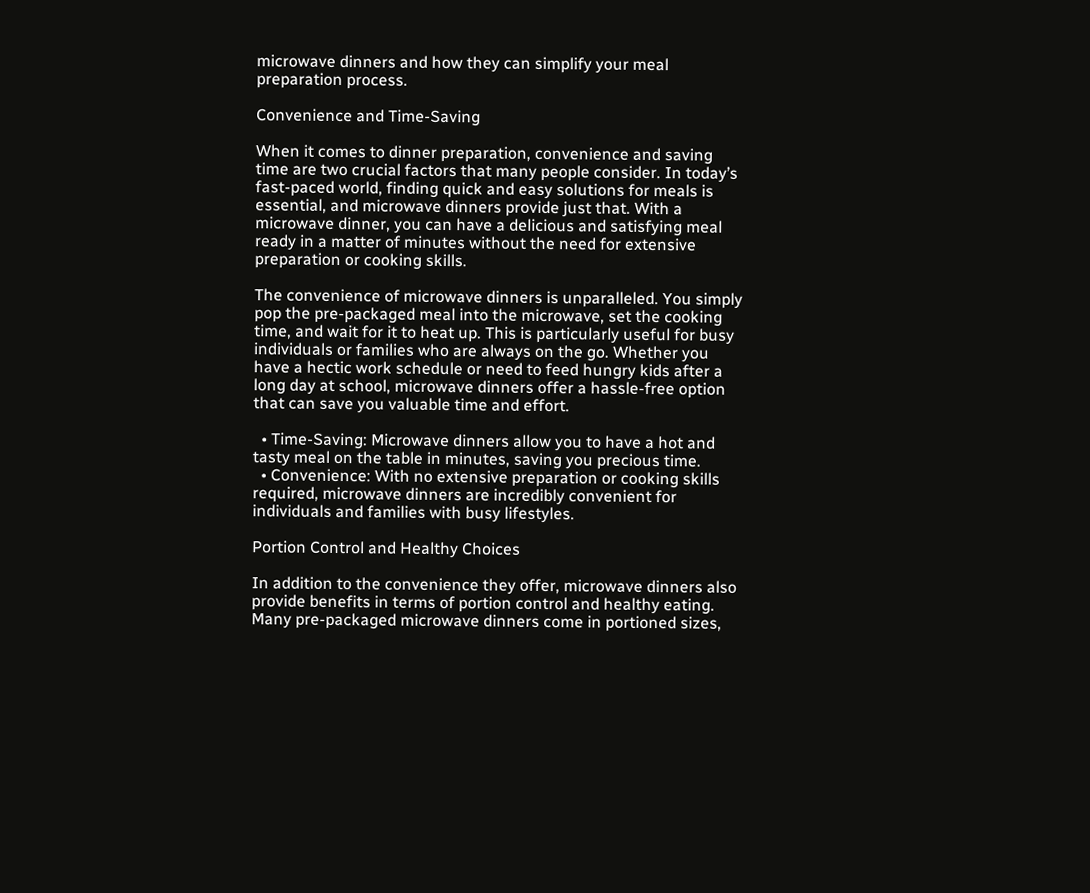microwave dinners and how they can simplify your meal preparation process.

Convenience and Time-Saving

When it comes to dinner preparation, convenience and saving time are two crucial factors that many people consider. In today’s fast-paced world, finding quick and easy solutions for meals is essential, and microwave dinners provide just that. With a microwave dinner, you can have a delicious and satisfying meal ready in a matter of minutes without the need for extensive preparation or cooking skills.

The convenience of microwave dinners is unparalleled. You simply pop the pre-packaged meal into the microwave, set the cooking time, and wait for it to heat up. This is particularly useful for busy individuals or families who are always on the go. Whether you have a hectic work schedule or need to feed hungry kids after a long day at school, microwave dinners offer a hassle-free option that can save you valuable time and effort.

  • Time-Saving: Microwave dinners allow you to have a hot and tasty meal on the table in minutes, saving you precious time.
  • Convenience: With no extensive preparation or cooking skills required, microwave dinners are incredibly convenient for individuals and families with busy lifestyles.

Portion Control and Healthy Choices

In addition to the convenience they offer, microwave dinners also provide benefits in terms of portion control and healthy eating. Many pre-packaged microwave dinners come in portioned sizes,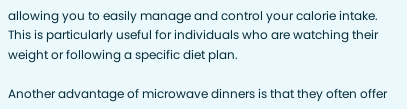allowing you to easily manage and control your calorie intake. This is particularly useful for individuals who are watching their weight or following a specific diet plan.

Another advantage of microwave dinners is that they often offer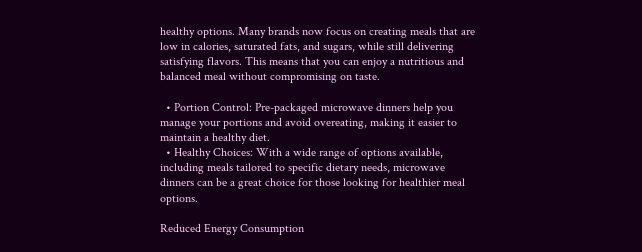healthy options. Many brands now focus on creating meals that are low in calories, saturated fats, and sugars, while still delivering satisfying flavors. This means that you can enjoy a nutritious and balanced meal without compromising on taste.

  • Portion Control: Pre-packaged microwave dinners help you manage your portions and avoid overeating, making it easier to maintain a healthy diet.
  • Healthy Choices: With a wide range of options available, including meals tailored to specific dietary needs, microwave dinners can be a great choice for those looking for healthier meal options.

Reduced Energy Consumption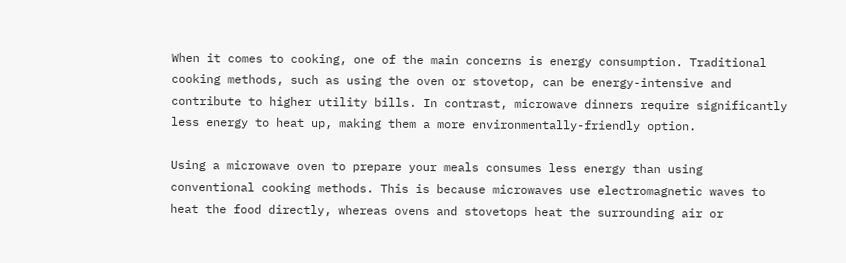When it comes to cooking, one of the main concerns is energy consumption. Traditional cooking methods, such as using the oven or stovetop, can be energy-intensive and contribute to higher utility bills. In contrast, microwave dinners require significantly less energy to heat up, making them a more environmentally-friendly option.

Using a microwave oven to prepare your meals consumes less energy than using conventional cooking methods. This is because microwaves use electromagnetic waves to heat the food directly, whereas ovens and stovetops heat the surrounding air or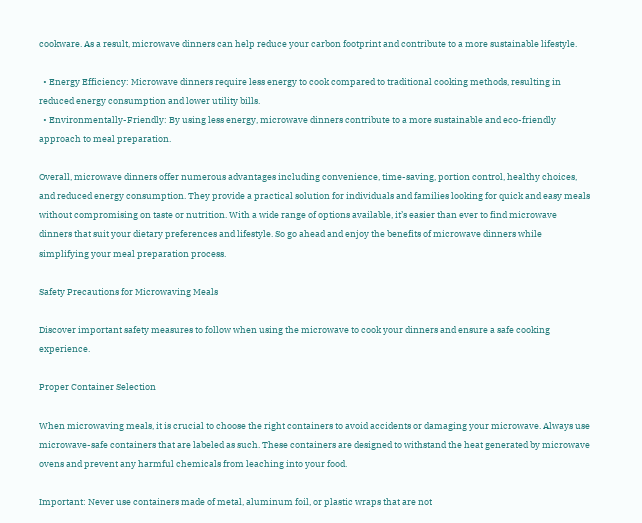cookware. As a result, microwave dinners can help reduce your carbon footprint and contribute to a more sustainable lifestyle.

  • Energy Efficiency: Microwave dinners require less energy to cook compared to traditional cooking methods, resulting in reduced energy consumption and lower utility bills.
  • Environmentally-Friendly: By using less energy, microwave dinners contribute to a more sustainable and eco-friendly approach to meal preparation.

Overall, microwave dinners offer numerous advantages including convenience, time-saving, portion control, healthy choices, and reduced energy consumption. They provide a practical solution for individuals and families looking for quick and easy meals without compromising on taste or nutrition. With a wide range of options available, it’s easier than ever to find microwave dinners that suit your dietary preferences and lifestyle. So go ahead and enjoy the benefits of microwave dinners while simplifying your meal preparation process.

Safety Precautions for Microwaving Meals

Discover important safety measures to follow when using the microwave to cook your dinners and ensure a safe cooking experience.

Proper Container Selection

When microwaving meals, it is crucial to choose the right containers to avoid accidents or damaging your microwave. Always use microwave-safe containers that are labeled as such. These containers are designed to withstand the heat generated by microwave ovens and prevent any harmful chemicals from leaching into your food.

Important: Never use containers made of metal, aluminum foil, or plastic wraps that are not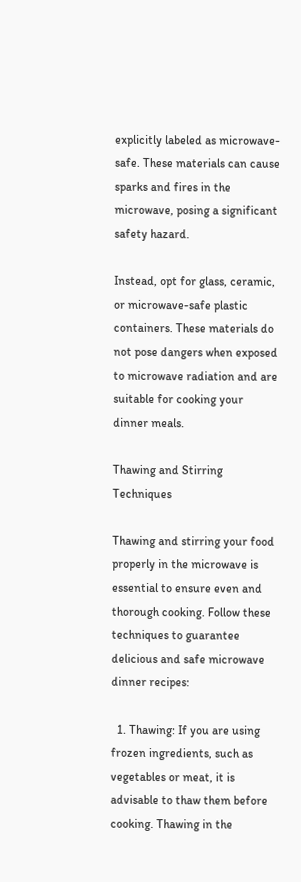explicitly labeled as microwave-safe. These materials can cause sparks and fires in the microwave, posing a significant safety hazard.

Instead, opt for glass, ceramic, or microwave-safe plastic containers. These materials do not pose dangers when exposed to microwave radiation and are suitable for cooking your dinner meals.

Thawing and Stirring Techniques

Thawing and stirring your food properly in the microwave is essential to ensure even and thorough cooking. Follow these techniques to guarantee delicious and safe microwave dinner recipes:

  1. Thawing: If you are using frozen ingredients, such as vegetables or meat, it is advisable to thaw them before cooking. Thawing in the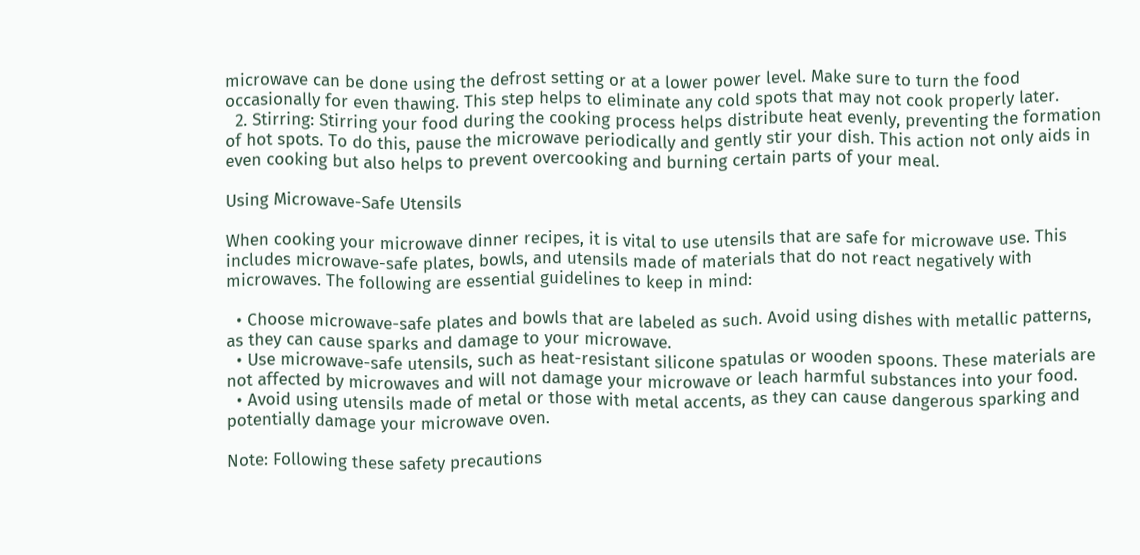microwave can be done using the defrost setting or at a lower power level. Make sure to turn the food occasionally for even thawing. This step helps to eliminate any cold spots that may not cook properly later.
  2. Stirring: Stirring your food during the cooking process helps distribute heat evenly, preventing the formation of hot spots. To do this, pause the microwave periodically and gently stir your dish. This action not only aids in even cooking but also helps to prevent overcooking and burning certain parts of your meal.

Using Microwave-Safe Utensils

When cooking your microwave dinner recipes, it is vital to use utensils that are safe for microwave use. This includes microwave-safe plates, bowls, and utensils made of materials that do not react negatively with microwaves. The following are essential guidelines to keep in mind:

  • Choose microwave-safe plates and bowls that are labeled as such. Avoid using dishes with metallic patterns, as they can cause sparks and damage to your microwave.
  • Use microwave-safe utensils, such as heat-resistant silicone spatulas or wooden spoons. These materials are not affected by microwaves and will not damage your microwave or leach harmful substances into your food.
  • Avoid using utensils made of metal or those with metal accents, as they can cause dangerous sparking and potentially damage your microwave oven.

Note: Following these safety precautions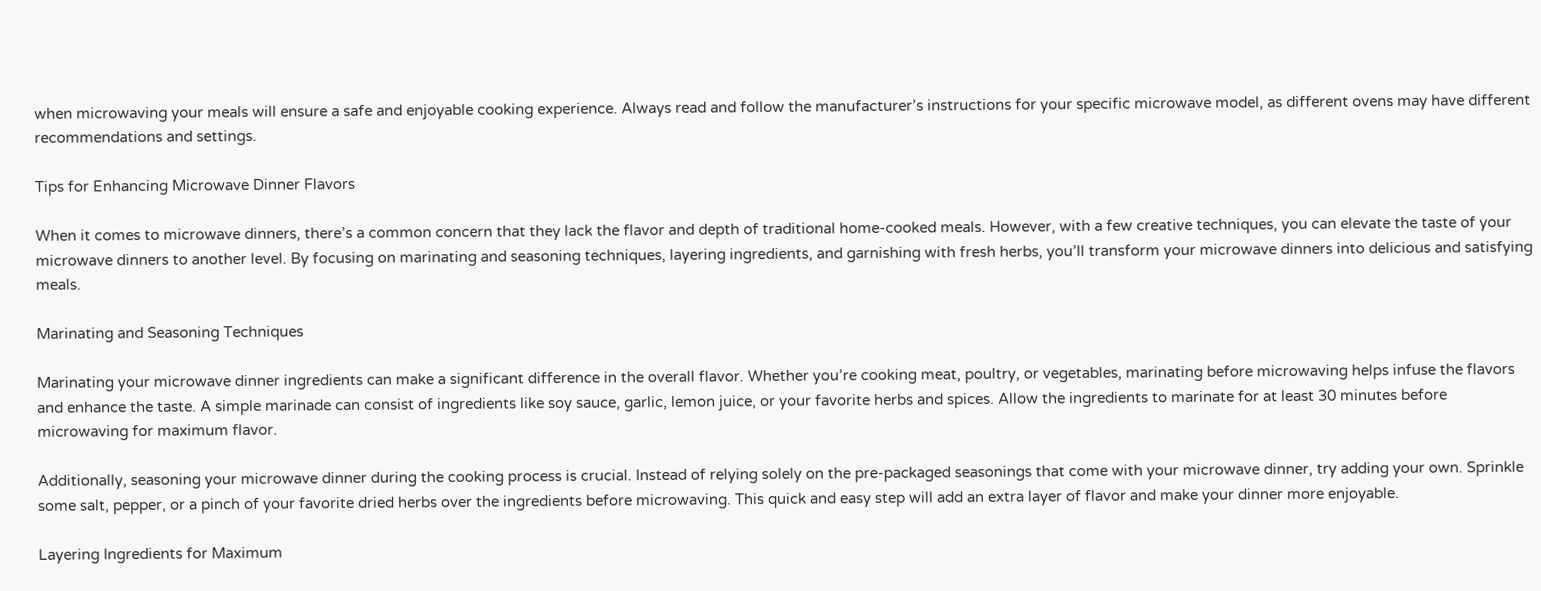when microwaving your meals will ensure a safe and enjoyable cooking experience. Always read and follow the manufacturer’s instructions for your specific microwave model, as different ovens may have different recommendations and settings.

Tips for Enhancing Microwave Dinner Flavors

When it comes to microwave dinners, there’s a common concern that they lack the flavor and depth of traditional home-cooked meals. However, with a few creative techniques, you can elevate the taste of your microwave dinners to another level. By focusing on marinating and seasoning techniques, layering ingredients, and garnishing with fresh herbs, you’ll transform your microwave dinners into delicious and satisfying meals.

Marinating and Seasoning Techniques

Marinating your microwave dinner ingredients can make a significant difference in the overall flavor. Whether you’re cooking meat, poultry, or vegetables, marinating before microwaving helps infuse the flavors and enhance the taste. A simple marinade can consist of ingredients like soy sauce, garlic, lemon juice, or your favorite herbs and spices. Allow the ingredients to marinate for at least 30 minutes before microwaving for maximum flavor.

Additionally, seasoning your microwave dinner during the cooking process is crucial. Instead of relying solely on the pre-packaged seasonings that come with your microwave dinner, try adding your own. Sprinkle some salt, pepper, or a pinch of your favorite dried herbs over the ingredients before microwaving. This quick and easy step will add an extra layer of flavor and make your dinner more enjoyable.

Layering Ingredients for Maximum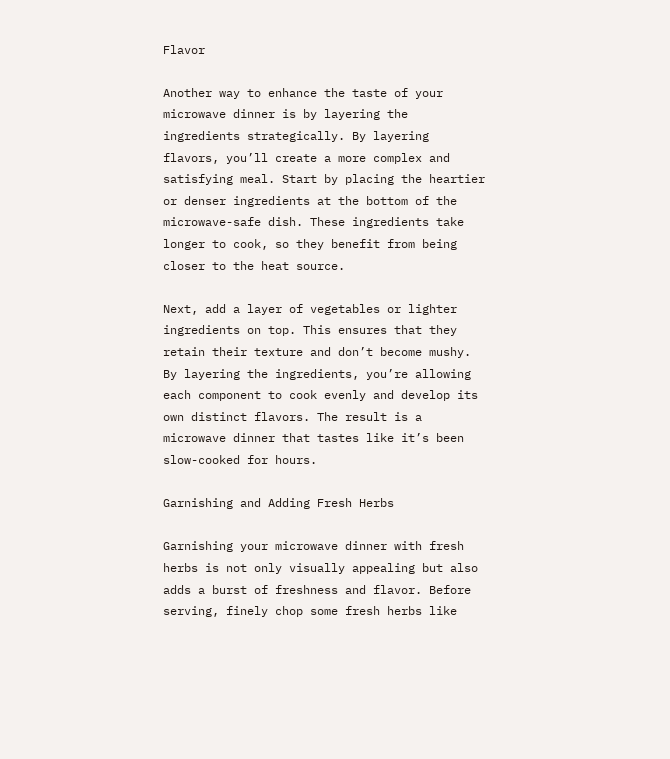Flavor

Another way to enhance the taste of your microwave dinner is by layering the ingredients strategically. By layering flavors, you’ll create a more complex and satisfying meal. Start by placing the heartier or denser ingredients at the bottom of the microwave-safe dish. These ingredients take longer to cook, so they benefit from being closer to the heat source.

Next, add a layer of vegetables or lighter ingredients on top. This ensures that they retain their texture and don’t become mushy. By layering the ingredients, you’re allowing each component to cook evenly and develop its own distinct flavors. The result is a microwave dinner that tastes like it’s been slow-cooked for hours.

Garnishing and Adding Fresh Herbs

Garnishing your microwave dinner with fresh herbs is not only visually appealing but also adds a burst of freshness and flavor. Before serving, finely chop some fresh herbs like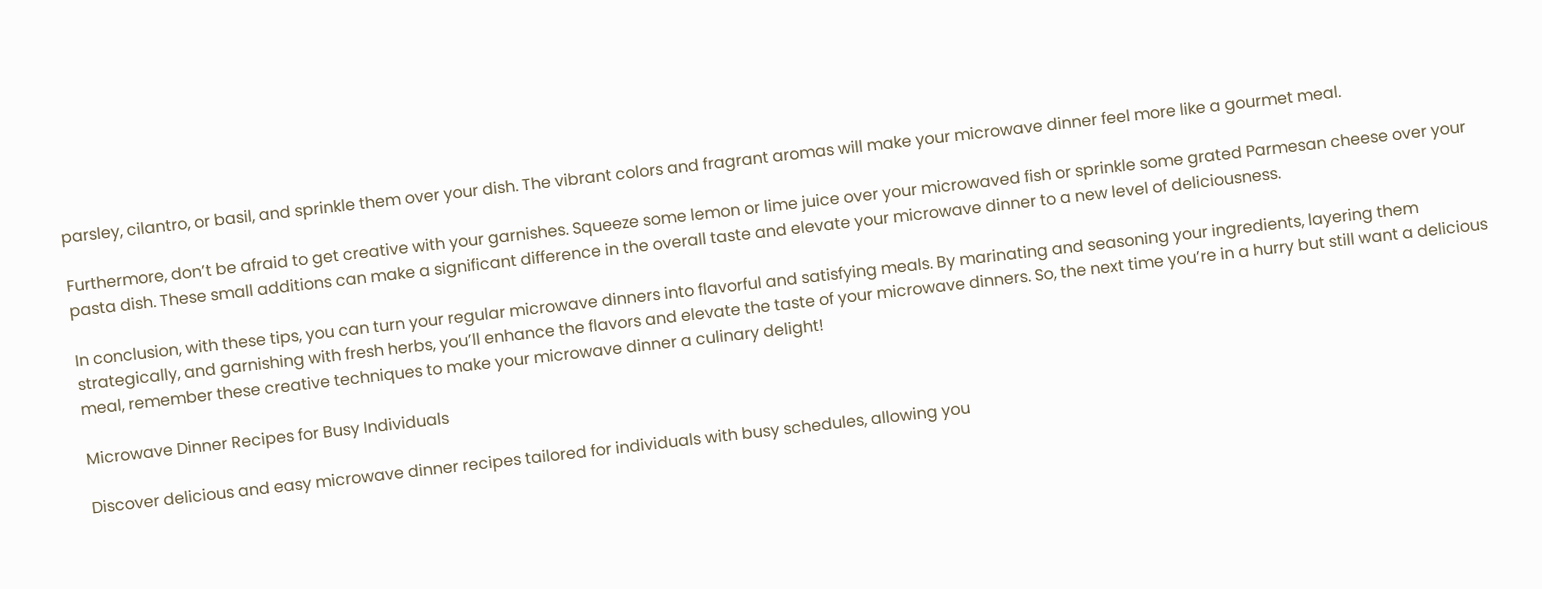parsley, cilantro, or basil, and sprinkle them over your dish. The vibrant colors and fragrant aromas will make your microwave dinner feel more like a gourmet meal.

Furthermore, don’t be afraid to get creative with your garnishes. Squeeze some lemon or lime juice over your microwaved fish or sprinkle some grated Parmesan cheese over your pasta dish. These small additions can make a significant difference in the overall taste and elevate your microwave dinner to a new level of deliciousness.

In conclusion, with these tips, you can turn your regular microwave dinners into flavorful and satisfying meals. By marinating and seasoning your ingredients, layering them strategically, and garnishing with fresh herbs, you’ll enhance the flavors and elevate the taste of your microwave dinners. So, the next time you’re in a hurry but still want a delicious meal, remember these creative techniques to make your microwave dinner a culinary delight!

Microwave Dinner Recipes for Busy Individuals

Discover delicious and easy microwave dinner recipes tailored for individuals with busy schedules, allowing you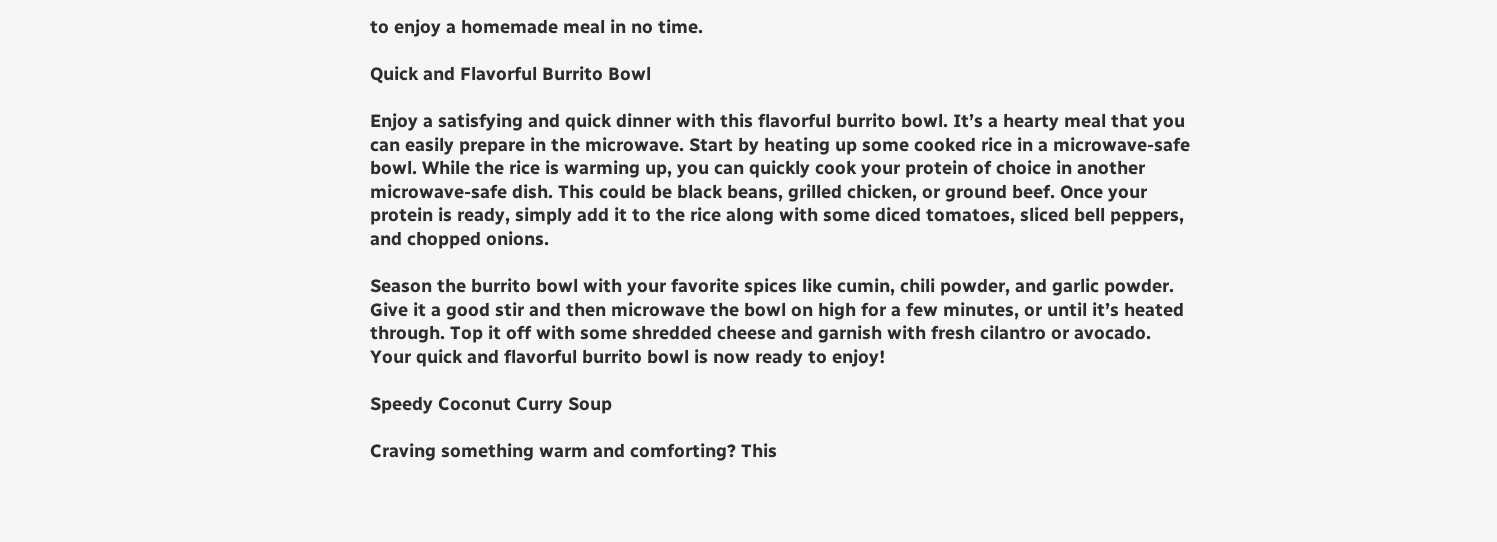to enjoy a homemade meal in no time.

Quick and Flavorful Burrito Bowl

Enjoy a satisfying and quick dinner with this flavorful burrito bowl. It’s a hearty meal that you can easily prepare in the microwave. Start by heating up some cooked rice in a microwave-safe bowl. While the rice is warming up, you can quickly cook your protein of choice in another microwave-safe dish. This could be black beans, grilled chicken, or ground beef. Once your protein is ready, simply add it to the rice along with some diced tomatoes, sliced bell peppers, and chopped onions.

Season the burrito bowl with your favorite spices like cumin, chili powder, and garlic powder. Give it a good stir and then microwave the bowl on high for a few minutes, or until it’s heated through. Top it off with some shredded cheese and garnish with fresh cilantro or avocado. Your quick and flavorful burrito bowl is now ready to enjoy!

Speedy Coconut Curry Soup

Craving something warm and comforting? This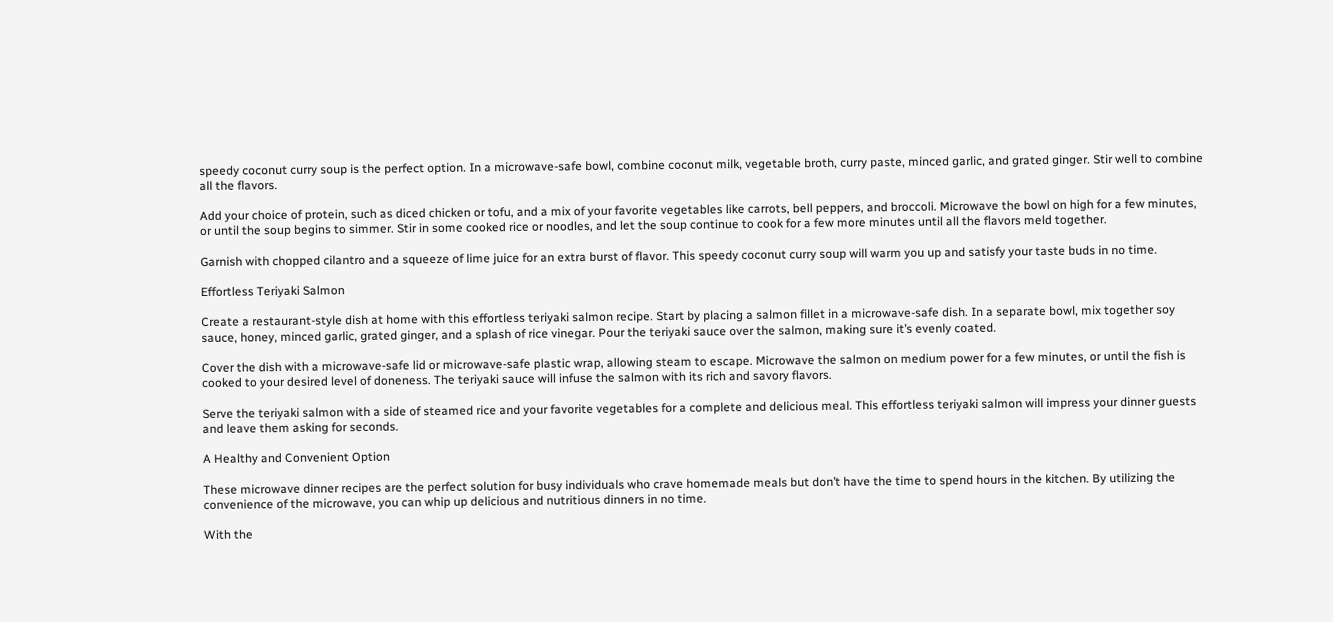speedy coconut curry soup is the perfect option. In a microwave-safe bowl, combine coconut milk, vegetable broth, curry paste, minced garlic, and grated ginger. Stir well to combine all the flavors.

Add your choice of protein, such as diced chicken or tofu, and a mix of your favorite vegetables like carrots, bell peppers, and broccoli. Microwave the bowl on high for a few minutes, or until the soup begins to simmer. Stir in some cooked rice or noodles, and let the soup continue to cook for a few more minutes until all the flavors meld together.

Garnish with chopped cilantro and a squeeze of lime juice for an extra burst of flavor. This speedy coconut curry soup will warm you up and satisfy your taste buds in no time.

Effortless Teriyaki Salmon

Create a restaurant-style dish at home with this effortless teriyaki salmon recipe. Start by placing a salmon fillet in a microwave-safe dish. In a separate bowl, mix together soy sauce, honey, minced garlic, grated ginger, and a splash of rice vinegar. Pour the teriyaki sauce over the salmon, making sure it’s evenly coated.

Cover the dish with a microwave-safe lid or microwave-safe plastic wrap, allowing steam to escape. Microwave the salmon on medium power for a few minutes, or until the fish is cooked to your desired level of doneness. The teriyaki sauce will infuse the salmon with its rich and savory flavors.

Serve the teriyaki salmon with a side of steamed rice and your favorite vegetables for a complete and delicious meal. This effortless teriyaki salmon will impress your dinner guests and leave them asking for seconds.

A Healthy and Convenient Option

These microwave dinner recipes are the perfect solution for busy individuals who crave homemade meals but don’t have the time to spend hours in the kitchen. By utilizing the convenience of the microwave, you can whip up delicious and nutritious dinners in no time.

With the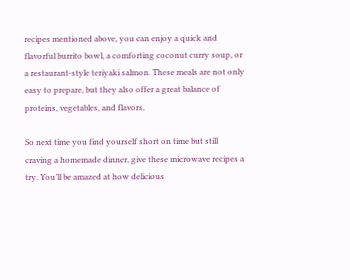recipes mentioned above, you can enjoy a quick and flavorful burrito bowl, a comforting coconut curry soup, or a restaurant-style teriyaki salmon. These meals are not only easy to prepare, but they also offer a great balance of proteins, vegetables, and flavors.

So next time you find yourself short on time but still craving a homemade dinner, give these microwave recipes a try. You’ll be amazed at how delicious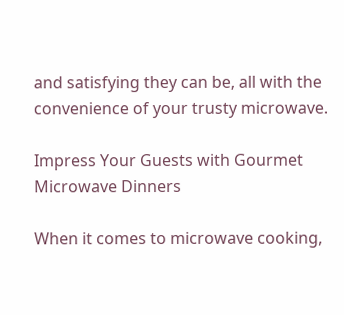and satisfying they can be, all with the convenience of your trusty microwave.

Impress Your Guests with Gourmet Microwave Dinners

When it comes to microwave cooking,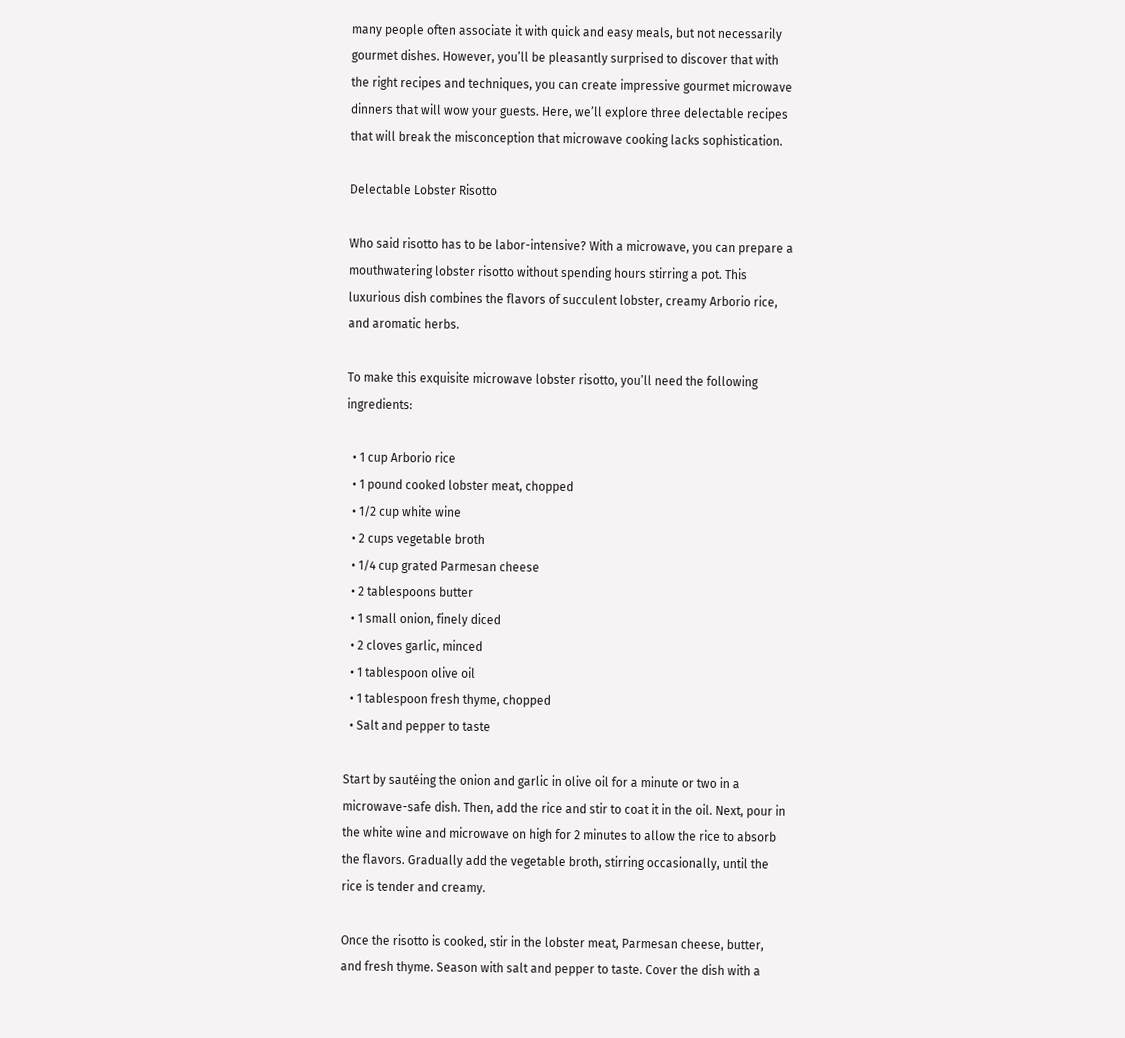many people often associate it with quick and easy meals, but not necessarily gourmet dishes. However, you’ll be pleasantly surprised to discover that with the right recipes and techniques, you can create impressive gourmet microwave dinners that will wow your guests. Here, we’ll explore three delectable recipes that will break the misconception that microwave cooking lacks sophistication.

Delectable Lobster Risotto

Who said risotto has to be labor-intensive? With a microwave, you can prepare a mouthwatering lobster risotto without spending hours stirring a pot. This luxurious dish combines the flavors of succulent lobster, creamy Arborio rice, and aromatic herbs.

To make this exquisite microwave lobster risotto, you’ll need the following ingredients:

  • 1 cup Arborio rice
  • 1 pound cooked lobster meat, chopped
  • 1/2 cup white wine
  • 2 cups vegetable broth
  • 1/4 cup grated Parmesan cheese
  • 2 tablespoons butter
  • 1 small onion, finely diced
  • 2 cloves garlic, minced
  • 1 tablespoon olive oil
  • 1 tablespoon fresh thyme, chopped
  • Salt and pepper to taste

Start by sautéing the onion and garlic in olive oil for a minute or two in a microwave-safe dish. Then, add the rice and stir to coat it in the oil. Next, pour in the white wine and microwave on high for 2 minutes to allow the rice to absorb the flavors. Gradually add the vegetable broth, stirring occasionally, until the rice is tender and creamy.

Once the risotto is cooked, stir in the lobster meat, Parmesan cheese, butter, and fresh thyme. Season with salt and pepper to taste. Cover the dish with a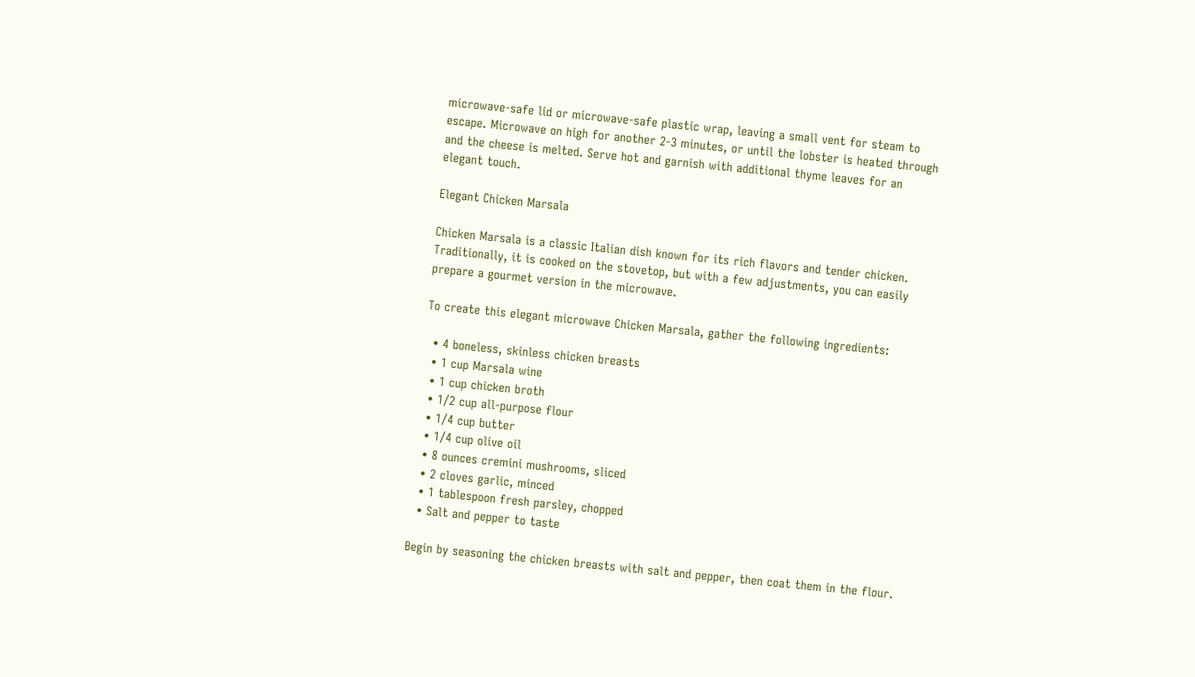microwave-safe lid or microwave-safe plastic wrap, leaving a small vent for steam to escape. Microwave on high for another 2-3 minutes, or until the lobster is heated through and the cheese is melted. Serve hot and garnish with additional thyme leaves for an elegant touch.

Elegant Chicken Marsala

Chicken Marsala is a classic Italian dish known for its rich flavors and tender chicken. Traditionally, it is cooked on the stovetop, but with a few adjustments, you can easily prepare a gourmet version in the microwave.

To create this elegant microwave Chicken Marsala, gather the following ingredients:

  • 4 boneless, skinless chicken breasts
  • 1 cup Marsala wine
  • 1 cup chicken broth
  • 1/2 cup all-purpose flour
  • 1/4 cup butter
  • 1/4 cup olive oil
  • 8 ounces cremini mushrooms, sliced
  • 2 cloves garlic, minced
  • 1 tablespoon fresh parsley, chopped
  • Salt and pepper to taste

Begin by seasoning the chicken breasts with salt and pepper, then coat them in the flour.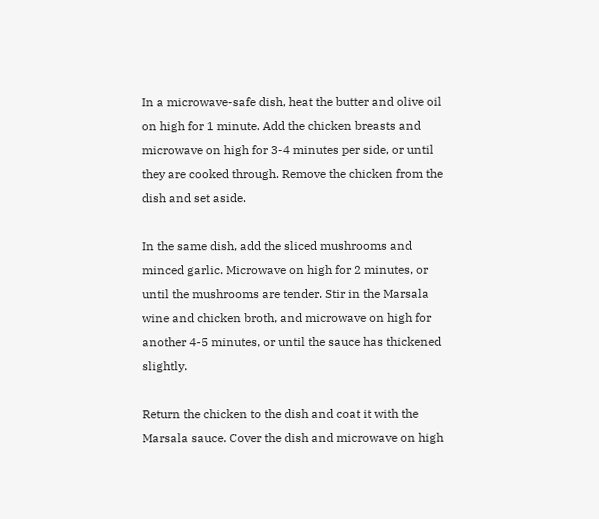In a microwave-safe dish, heat the butter and olive oil on high for 1 minute. Add the chicken breasts and microwave on high for 3-4 minutes per side, or until they are cooked through. Remove the chicken from the dish and set aside.

In the same dish, add the sliced mushrooms and minced garlic. Microwave on high for 2 minutes, or until the mushrooms are tender. Stir in the Marsala wine and chicken broth, and microwave on high for another 4-5 minutes, or until the sauce has thickened slightly.

Return the chicken to the dish and coat it with the Marsala sauce. Cover the dish and microwave on high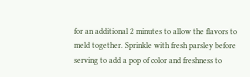for an additional 2 minutes to allow the flavors to meld together. Sprinkle with fresh parsley before serving to add a pop of color and freshness to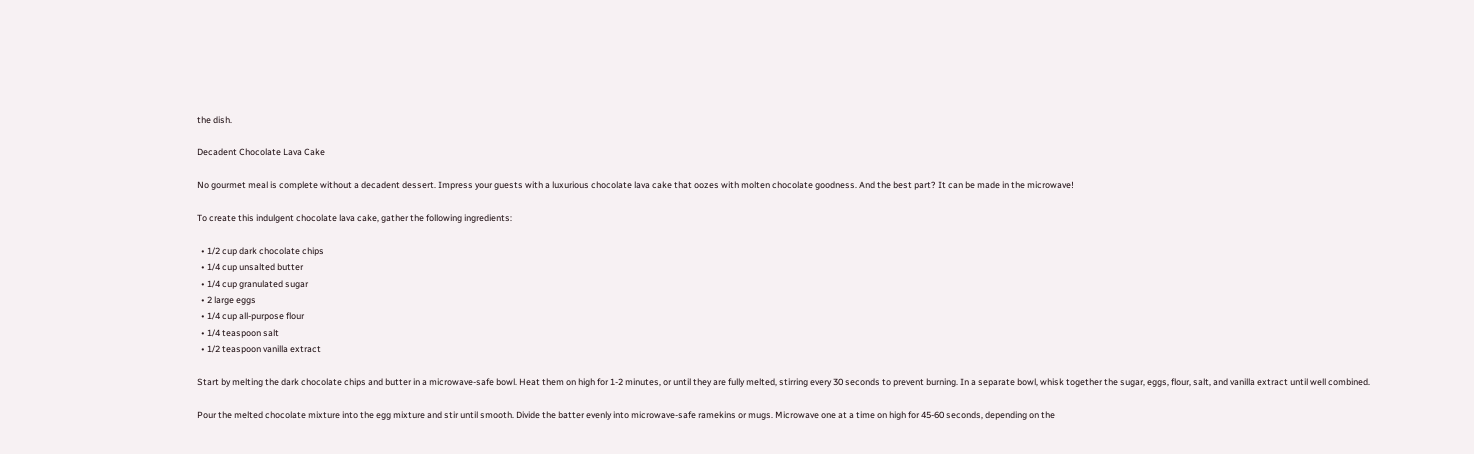the dish.

Decadent Chocolate Lava Cake

No gourmet meal is complete without a decadent dessert. Impress your guests with a luxurious chocolate lava cake that oozes with molten chocolate goodness. And the best part? It can be made in the microwave!

To create this indulgent chocolate lava cake, gather the following ingredients:

  • 1/2 cup dark chocolate chips
  • 1/4 cup unsalted butter
  • 1/4 cup granulated sugar
  • 2 large eggs
  • 1/4 cup all-purpose flour
  • 1/4 teaspoon salt
  • 1/2 teaspoon vanilla extract

Start by melting the dark chocolate chips and butter in a microwave-safe bowl. Heat them on high for 1-2 minutes, or until they are fully melted, stirring every 30 seconds to prevent burning. In a separate bowl, whisk together the sugar, eggs, flour, salt, and vanilla extract until well combined.

Pour the melted chocolate mixture into the egg mixture and stir until smooth. Divide the batter evenly into microwave-safe ramekins or mugs. Microwave one at a time on high for 45-60 seconds, depending on the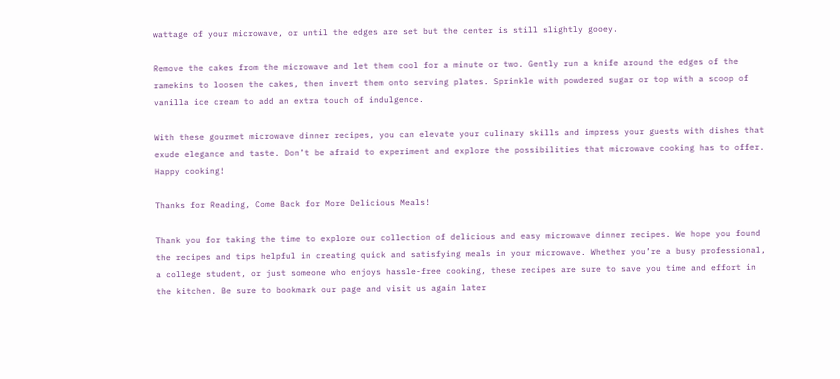wattage of your microwave, or until the edges are set but the center is still slightly gooey.

Remove the cakes from the microwave and let them cool for a minute or two. Gently run a knife around the edges of the ramekins to loosen the cakes, then invert them onto serving plates. Sprinkle with powdered sugar or top with a scoop of vanilla ice cream to add an extra touch of indulgence.

With these gourmet microwave dinner recipes, you can elevate your culinary skills and impress your guests with dishes that exude elegance and taste. Don’t be afraid to experiment and explore the possibilities that microwave cooking has to offer. Happy cooking!

Thanks for Reading, Come Back for More Delicious Meals!

Thank you for taking the time to explore our collection of delicious and easy microwave dinner recipes. We hope you found the recipes and tips helpful in creating quick and satisfying meals in your microwave. Whether you’re a busy professional, a college student, or just someone who enjoys hassle-free cooking, these recipes are sure to save you time and effort in the kitchen. Be sure to bookmark our page and visit us again later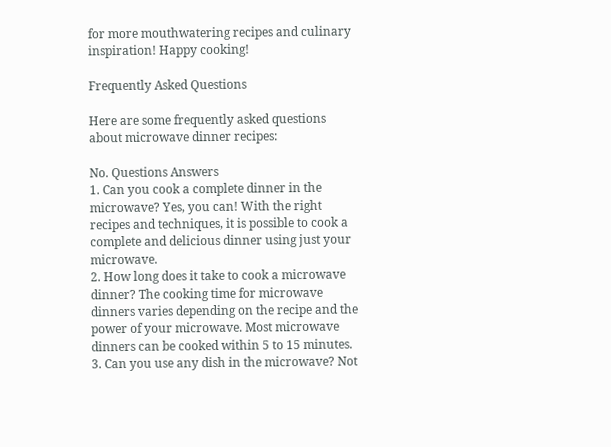for more mouthwatering recipes and culinary inspiration! Happy cooking!

Frequently Asked Questions

Here are some frequently asked questions about microwave dinner recipes:

No. Questions Answers
1. Can you cook a complete dinner in the microwave? Yes, you can! With the right recipes and techniques, it is possible to cook a complete and delicious dinner using just your microwave.
2. How long does it take to cook a microwave dinner? The cooking time for microwave dinners varies depending on the recipe and the power of your microwave. Most microwave dinners can be cooked within 5 to 15 minutes.
3. Can you use any dish in the microwave? Not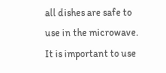all dishes are safe to use in the microwave. It is important to use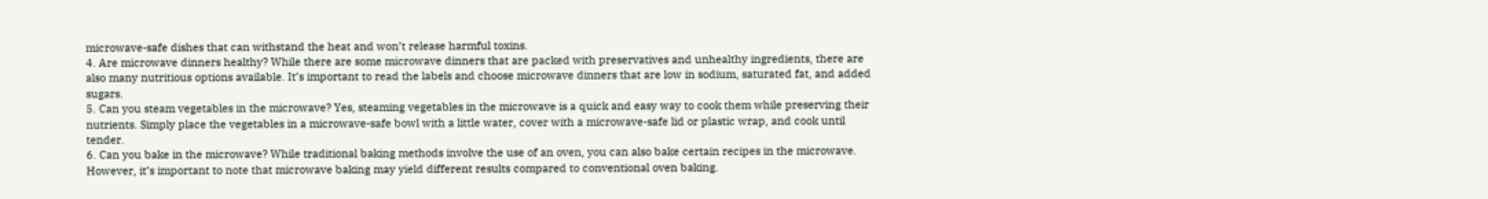microwave-safe dishes that can withstand the heat and won’t release harmful toxins.
4. Are microwave dinners healthy? While there are some microwave dinners that are packed with preservatives and unhealthy ingredients, there are also many nutritious options available. It’s important to read the labels and choose microwave dinners that are low in sodium, saturated fat, and added sugars.
5. Can you steam vegetables in the microwave? Yes, steaming vegetables in the microwave is a quick and easy way to cook them while preserving their nutrients. Simply place the vegetables in a microwave-safe bowl with a little water, cover with a microwave-safe lid or plastic wrap, and cook until tender.
6. Can you bake in the microwave? While traditional baking methods involve the use of an oven, you can also bake certain recipes in the microwave. However, it’s important to note that microwave baking may yield different results compared to conventional oven baking.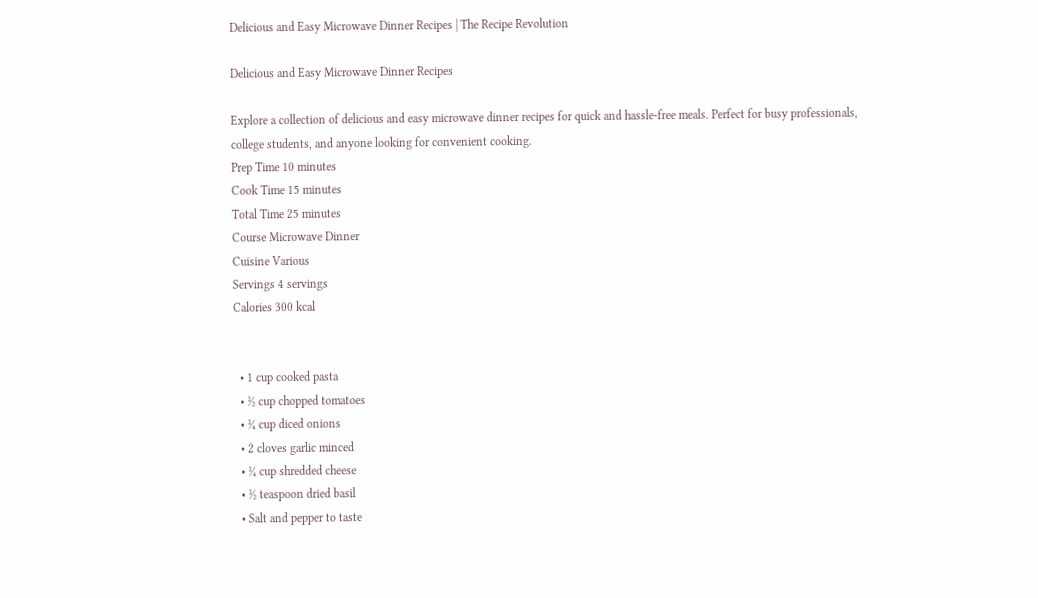Delicious and Easy Microwave Dinner Recipes | The Recipe Revolution

Delicious and Easy Microwave Dinner Recipes

Explore a collection of delicious and easy microwave dinner recipes for quick and hassle-free meals. Perfect for busy professionals, college students, and anyone looking for convenient cooking.
Prep Time 10 minutes
Cook Time 15 minutes
Total Time 25 minutes
Course Microwave Dinner
Cuisine Various
Servings 4 servings
Calories 300 kcal


  • 1 cup cooked pasta
  • ½ cup chopped tomatoes
  • ¼ cup diced onions
  • 2 cloves garlic minced
  • ¼ cup shredded cheese
  • ½ teaspoon dried basil
  • Salt and pepper to taste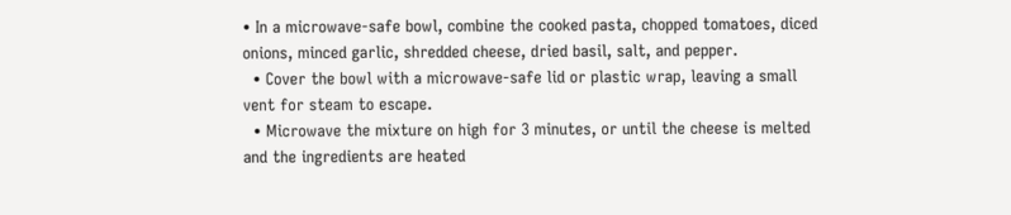• In a microwave-safe bowl, combine the cooked pasta, chopped tomatoes, diced onions, minced garlic, shredded cheese, dried basil, salt, and pepper.
  • Cover the bowl with a microwave-safe lid or plastic wrap, leaving a small vent for steam to escape.
  • Microwave the mixture on high for 3 minutes, or until the cheese is melted and the ingredients are heated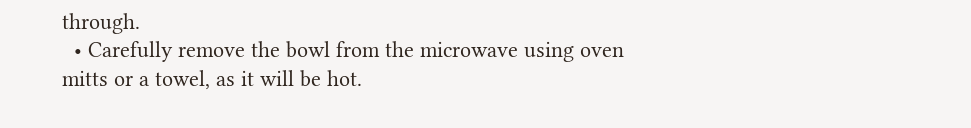through.
  • Carefully remove the bowl from the microwave using oven mitts or a towel, as it will be hot.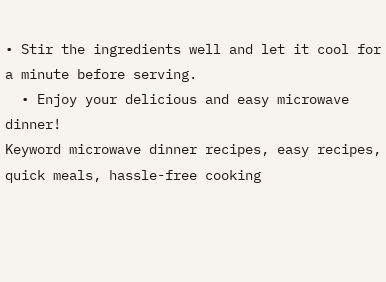• Stir the ingredients well and let it cool for a minute before serving.
  • Enjoy your delicious and easy microwave dinner!
Keyword microwave dinner recipes, easy recipes, quick meals, hassle-free cooking